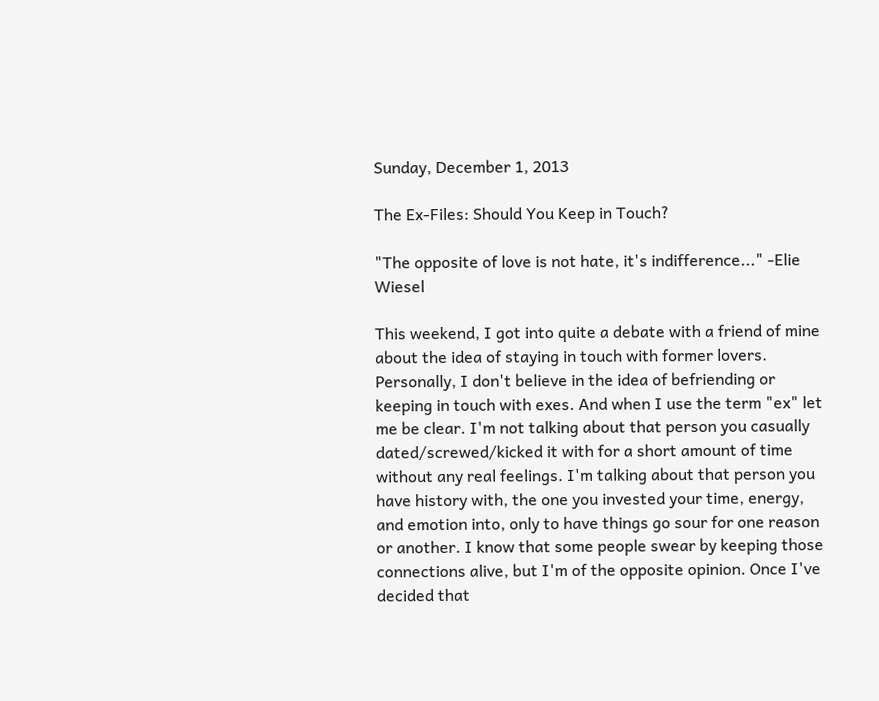Sunday, December 1, 2013

The Ex-Files: Should You Keep in Touch?

"The opposite of love is not hate, it's indifference..." -Elie Wiesel

This weekend, I got into quite a debate with a friend of mine about the idea of staying in touch with former lovers. Personally, I don't believe in the idea of befriending or keeping in touch with exes. And when I use the term "ex" let me be clear. I'm not talking about that person you casually dated/screwed/kicked it with for a short amount of time without any real feelings. I'm talking about that person you have history with, the one you invested your time, energy, and emotion into, only to have things go sour for one reason or another. I know that some people swear by keeping those connections alive, but I'm of the opposite opinion. Once I've decided that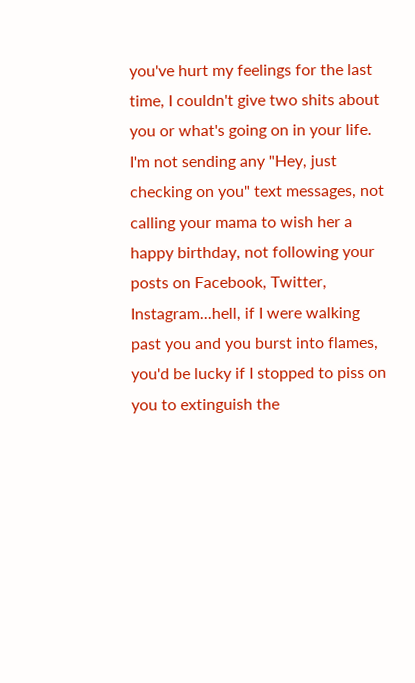you've hurt my feelings for the last time, I couldn't give two shits about you or what's going on in your life. I'm not sending any "Hey, just checking on you" text messages, not calling your mama to wish her a happy birthday, not following your posts on Facebook, Twitter, Instagram...hell, if I were walking past you and you burst into flames, you'd be lucky if I stopped to piss on you to extinguish the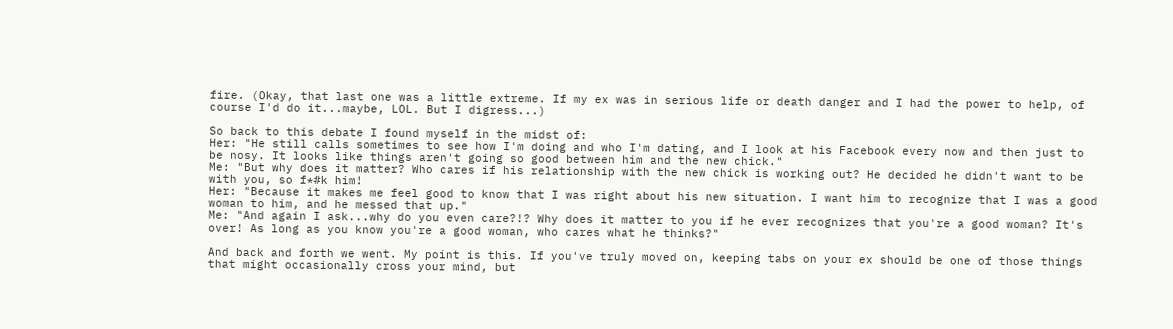fire. (Okay, that last one was a little extreme. If my ex was in serious life or death danger and I had the power to help, of course I'd do it...maybe, LOL. But I digress...)

So back to this debate I found myself in the midst of:
Her: "He still calls sometimes to see how I'm doing and who I'm dating, and I look at his Facebook every now and then just to be nosy. It looks like things aren't going so good between him and the new chick."
Me: "But why does it matter? Who cares if his relationship with the new chick is working out? He decided he didn't want to be with you, so f*#k him!
Her: "Because it makes me feel good to know that I was right about his new situation. I want him to recognize that I was a good woman to him, and he messed that up."
Me: "And again I ask...why do you even care?!? Why does it matter to you if he ever recognizes that you're a good woman? It's over! As long as you know you're a good woman, who cares what he thinks?"

And back and forth we went. My point is this. If you've truly moved on, keeping tabs on your ex should be one of those things that might occasionally cross your mind, but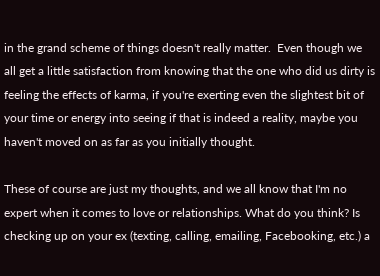in the grand scheme of things doesn't really matter.  Even though we all get a little satisfaction from knowing that the one who did us dirty is feeling the effects of karma, if you're exerting even the slightest bit of your time or energy into seeing if that is indeed a reality, maybe you haven't moved on as far as you initially thought.

These of course are just my thoughts, and we all know that I'm no expert when it comes to love or relationships. What do you think? Is checking up on your ex (texting, calling, emailing, Facebooking, etc.) a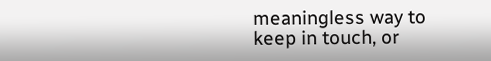meaningless way to keep in touch, or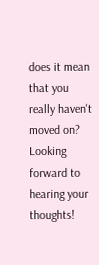does it mean that you really haven't moved on? Looking forward to hearing your thoughts!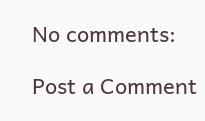No comments:

Post a Comment